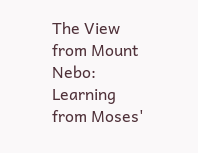The View from Mount Nebo: Learning from Moses'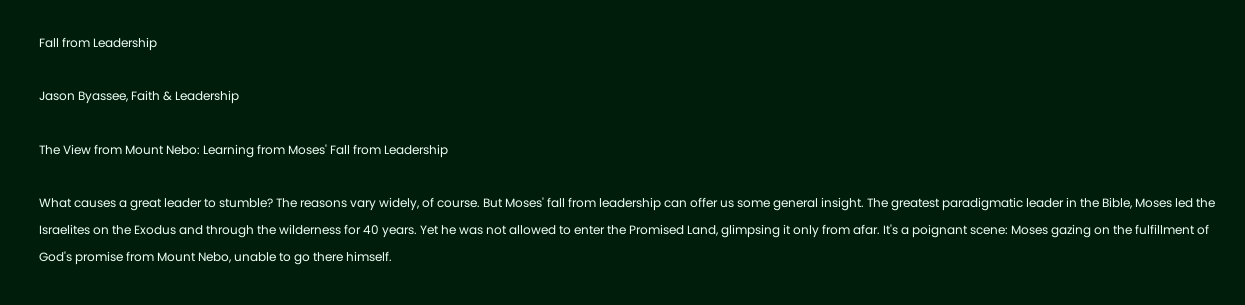Fall from Leadership

Jason Byassee, Faith & Leadership

The View from Mount Nebo: Learning from Moses' Fall from Leadership

What causes a great leader to stumble? The reasons vary widely, of course. But Moses' fall from leadership can offer us some general insight. The greatest paradigmatic leader in the Bible, Moses led the Israelites on the Exodus and through the wilderness for 40 years. Yet he was not allowed to enter the Promised Land, glimpsing it only from afar. It's a poignant scene: Moses gazing on the fulfillment of God's promise from Mount Nebo, unable to go there himself.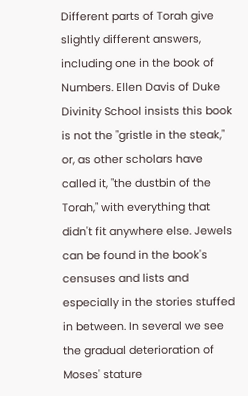Different parts of Torah give slightly different answers, including one in the book of Numbers. Ellen Davis of Duke Divinity School insists this book is not the "gristle in the steak," or, as other scholars have called it, "the dustbin of the Torah," with everything that didn't fit anywhere else. Jewels can be found in the book's censuses and lists and especially in the stories stuffed in between. In several we see the gradual deterioration of Moses' stature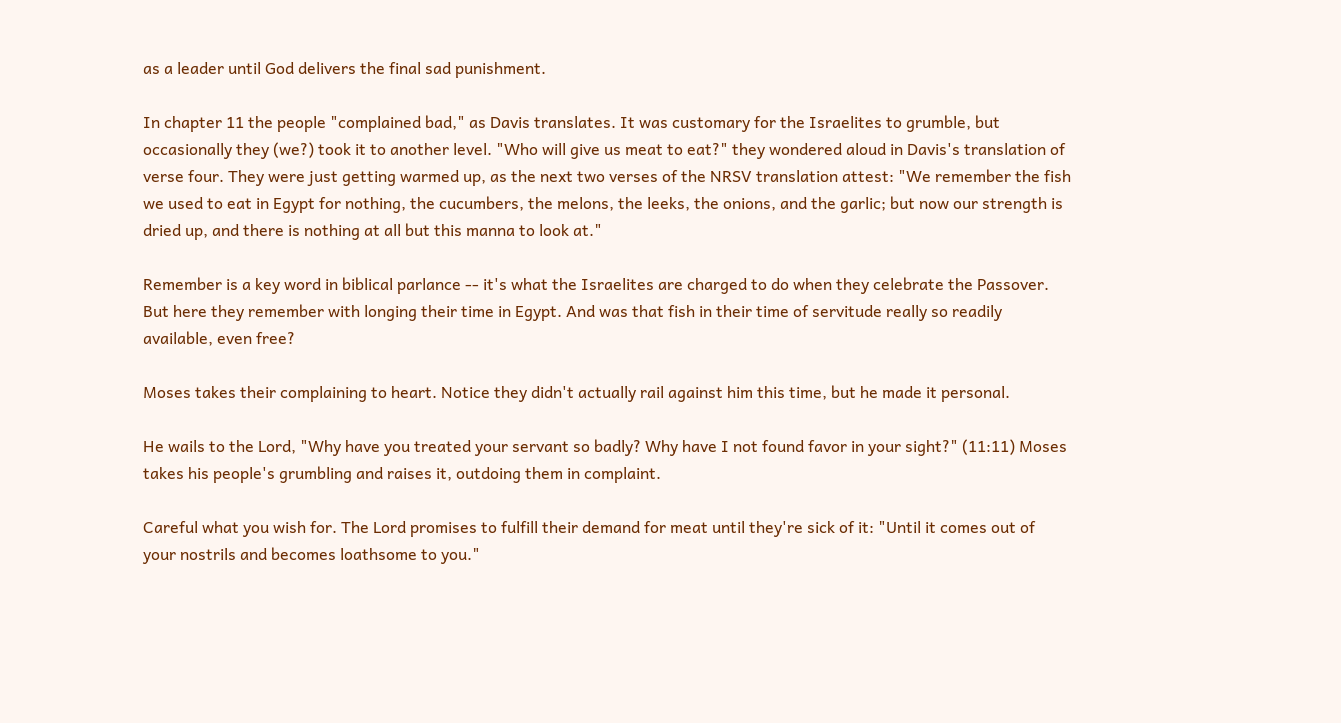as a leader until God delivers the final sad punishment.

In chapter 11 the people "complained bad," as Davis translates. It was customary for the Israelites to grumble, but occasionally they (we?) took it to another level. "Who will give us meat to eat?" they wondered aloud in Davis's translation of verse four. They were just getting warmed up, as the next two verses of the NRSV translation attest: "We remember the fish we used to eat in Egypt for nothing, the cucumbers, the melons, the leeks, the onions, and the garlic; but now our strength is dried up, and there is nothing at all but this manna to look at."

Remember is a key word in biblical parlance -- it's what the Israelites are charged to do when they celebrate the Passover. But here they remember with longing their time in Egypt. And was that fish in their time of servitude really so readily available, even free?

Moses takes their complaining to heart. Notice they didn't actually rail against him this time, but he made it personal.

He wails to the Lord, "Why have you treated your servant so badly? Why have I not found favor in your sight?" (11:11) Moses takes his people's grumbling and raises it, outdoing them in complaint.

Careful what you wish for. The Lord promises to fulfill their demand for meat until they're sick of it: "Until it comes out of your nostrils and becomes loathsome to you."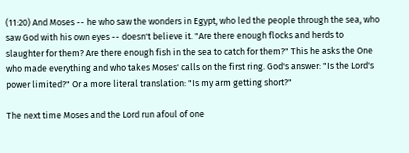(11:20) And Moses -- he who saw the wonders in Egypt, who led the people through the sea, who saw God with his own eyes -- doesn't believe it. "Are there enough flocks and herds to slaughter for them? Are there enough fish in the sea to catch for them?" This he asks the One who made everything and who takes Moses' calls on the first ring. God's answer: "Is the Lord's power limited?" Or a more literal translation: "Is my arm getting short?"

The next time Moses and the Lord run afoul of one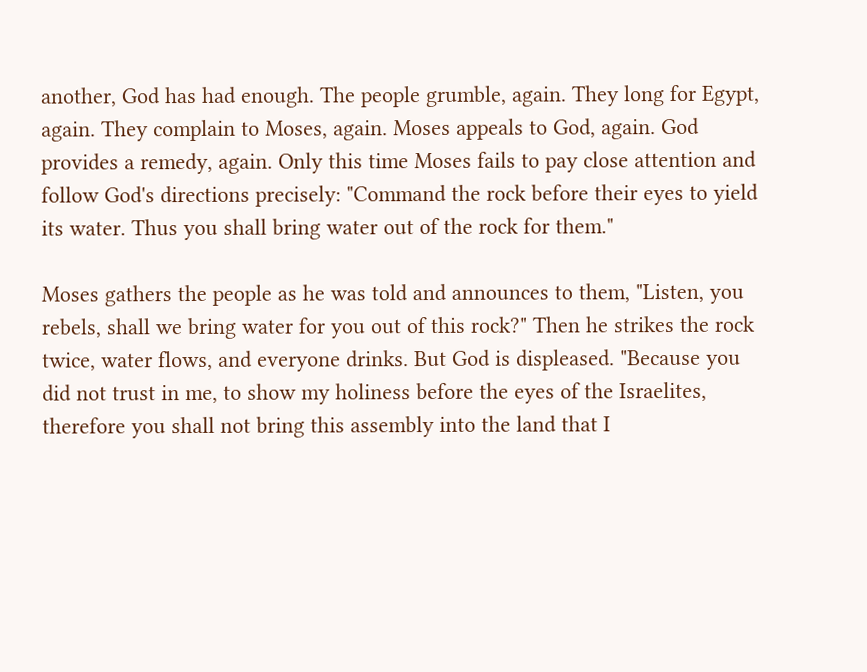another, God has had enough. The people grumble, again. They long for Egypt, again. They complain to Moses, again. Moses appeals to God, again. God provides a remedy, again. Only this time Moses fails to pay close attention and follow God's directions precisely: "Command the rock before their eyes to yield its water. Thus you shall bring water out of the rock for them."

Moses gathers the people as he was told and announces to them, "Listen, you rebels, shall we bring water for you out of this rock?" Then he strikes the rock twice, water flows, and everyone drinks. But God is displeased. "Because you did not trust in me, to show my holiness before the eyes of the Israelites, therefore you shall not bring this assembly into the land that I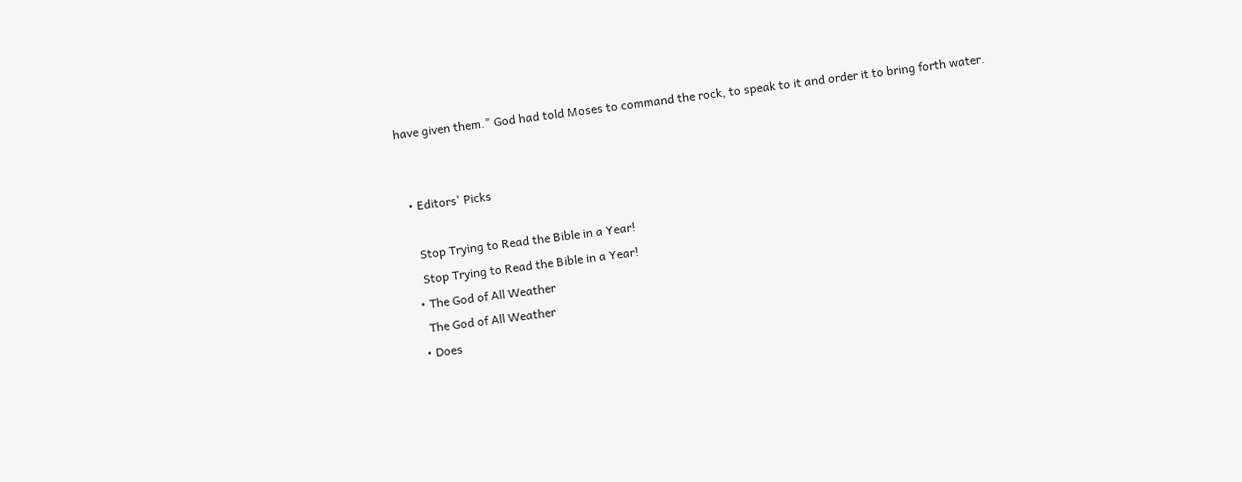have given them." God had told Moses to command the rock, to speak to it and order it to bring forth water.


  • Editors' Picks

    Stop Trying to Read the Bible in a Year!
    Stop Trying to Read the Bible in a Year!
  • The God of All Weather
    The God of All Weather
  • Does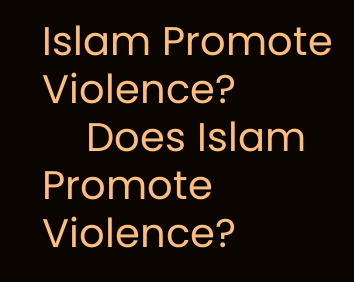Islam Promote Violence?
    Does Islam Promote Violence?